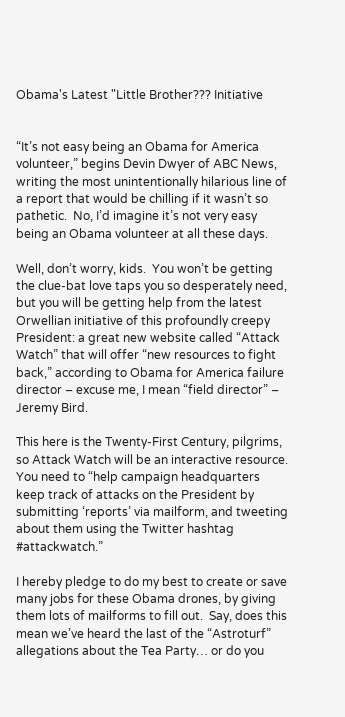Obama's Latest "Little Brother??? Initiative


“It’s not easy being an Obama for America volunteer,” begins Devin Dwyer of ABC News, writing the most unintentionally hilarious line of a report that would be chilling if it wasn’t so pathetic.  No, I’d imagine it’s not very easy being an Obama volunteer at all these days.

Well, don’t worry, kids.  You won’t be getting the clue-bat love taps you so desperately need, but you will be getting help from the latest Orwellian initiative of this profoundly creepy President: a great new website called “Attack Watch” that will offer “new resources to fight back,” according to Obama for America failure director – excuse me, I mean “field director” – Jeremy Bird.

This here is the Twenty-First Century, pilgrims, so Attack Watch will be an interactive resource.  You need to “help campaign headquarters keep track of attacks on the President by submitting ‘reports’ via mailform, and tweeting about them using the Twitter hashtag #attackwatch.”

I hereby pledge to do my best to create or save many jobs for these Obama drones, by giving them lots of mailforms to fill out.  Say, does this mean we’ve heard the last of the “Astroturf” allegations about the Tea Party… or do you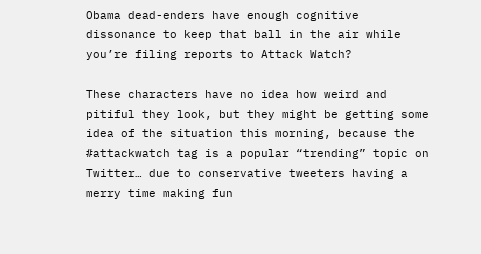Obama dead-enders have enough cognitive dissonance to keep that ball in the air while you’re filing reports to Attack Watch?

These characters have no idea how weird and pitiful they look, but they might be getting some idea of the situation this morning, because the #attackwatch tag is a popular “trending” topic on Twitter… due to conservative tweeters having a merry time making fun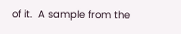of it.  A sample from the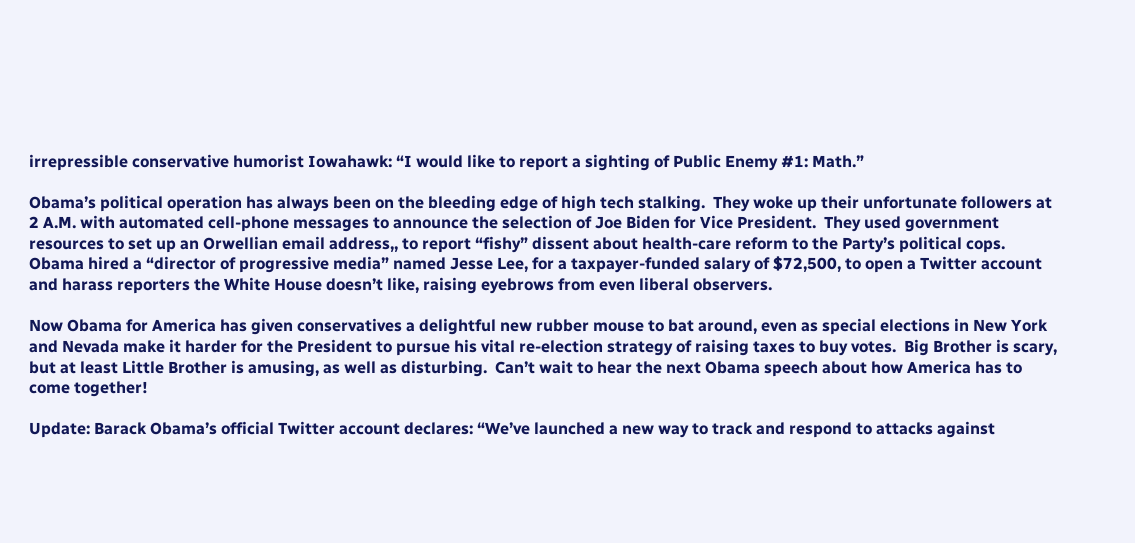irrepressible conservative humorist Iowahawk: “I would like to report a sighting of Public Enemy #1: Math.”

Obama’s political operation has always been on the bleeding edge of high tech stalking.  They woke up their unfortunate followers at 2 A.M. with automated cell-phone messages to announce the selection of Joe Biden for Vice President.  They used government resources to set up an Orwellian email address,, to report “fishy” dissent about health-care reform to the Party’s political cops.  Obama hired a “director of progressive media” named Jesse Lee, for a taxpayer-funded salary of $72,500, to open a Twitter account and harass reporters the White House doesn’t like, raising eyebrows from even liberal observers.

Now Obama for America has given conservatives a delightful new rubber mouse to bat around, even as special elections in New York and Nevada make it harder for the President to pursue his vital re-election strategy of raising taxes to buy votes.  Big Brother is scary, but at least Little Brother is amusing, as well as disturbing.  Can’t wait to hear the next Obama speech about how America has to come together!

Update: Barack Obama’s official Twitter account declares: “We’ve launched a new way to track and respond to attacks against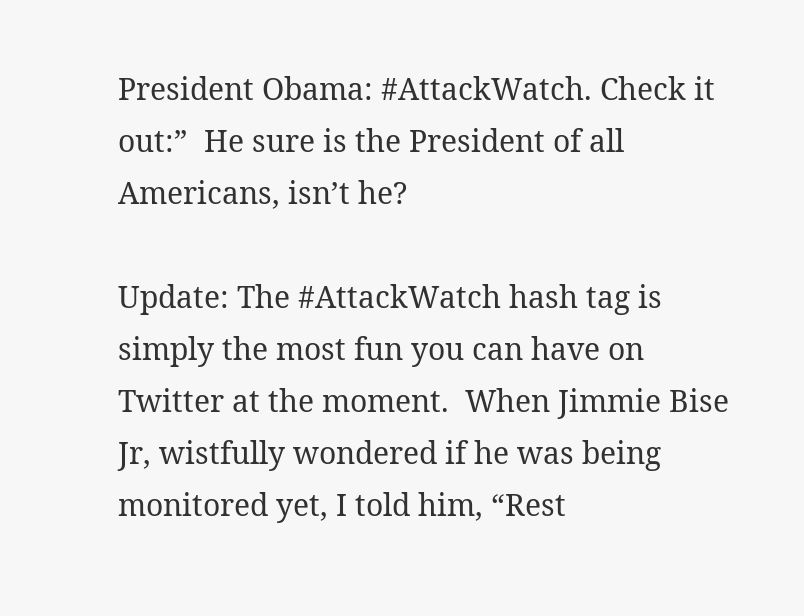President Obama: #AttackWatch. Check it out:”  He sure is the President of all Americans, isn’t he?

Update: The #AttackWatch hash tag is simply the most fun you can have on Twitter at the moment.  When Jimmie Bise Jr, wistfully wondered if he was being monitored yet, I told him, “Rest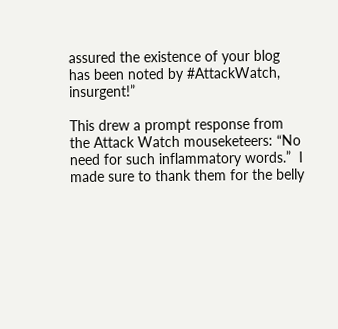assured the existence of your blog has been noted by #AttackWatch, insurgent!”

This drew a prompt response from the Attack Watch mouseketeers: “No need for such inflammatory words.”  I made sure to thank them for the belly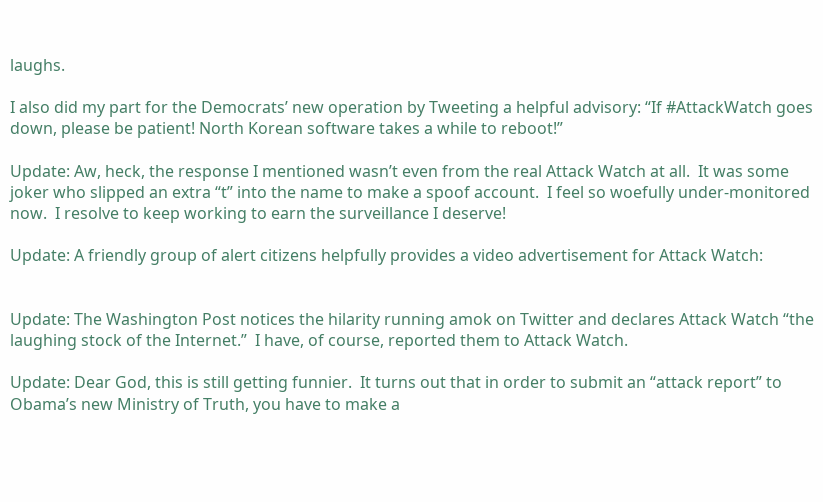laughs.

I also did my part for the Democrats’ new operation by Tweeting a helpful advisory: “If #AttackWatch goes down, please be patient! North Korean software takes a while to reboot!”

Update: Aw, heck, the response I mentioned wasn’t even from the real Attack Watch at all.  It was some joker who slipped an extra “t” into the name to make a spoof account.  I feel so woefully under-monitored now.  I resolve to keep working to earn the surveillance I deserve!

Update: A friendly group of alert citizens helpfully provides a video advertisement for Attack Watch:


Update: The Washington Post notices the hilarity running amok on Twitter and declares Attack Watch “the laughing stock of the Internet.”  I have, of course, reported them to Attack Watch.

Update: Dear God, this is still getting funnier.  It turns out that in order to submit an “attack report” to Obama’s new Ministry of Truth, you have to make a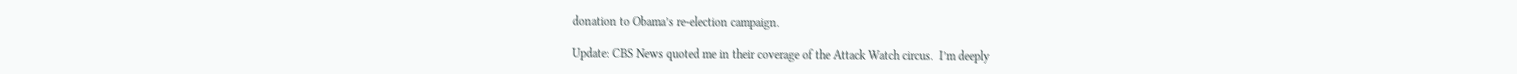donation to Obama’s re-election campaign.

Update: CBS News quoted me in their coverage of the Attack Watch circus.  I’m deeply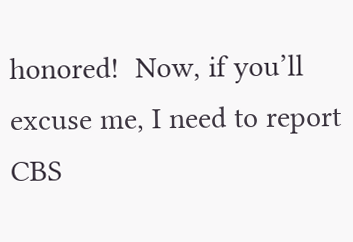honored!  Now, if you’ll excuse me, I need to report CBS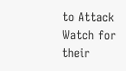to Attack Watch for their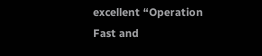excellent “Operation Fast and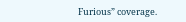Furious” coverage.